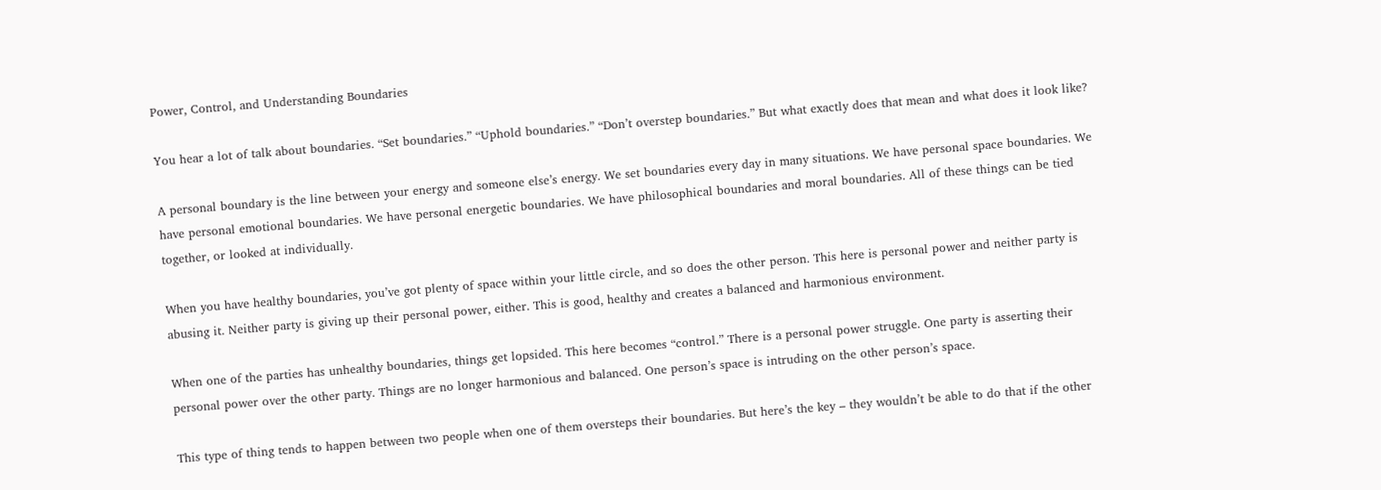Power, Control, and Understanding Boundaries

You hear a lot of talk about boundaries. “Set boundaries.” “Uphold boundaries.” “Don’t overstep boundaries.” But what exactly does that mean and what does it look like?

A personal boundary is the line between your energy and someone else’s energy. We set boundaries every day in many situations. We have personal space boundaries. We have personal emotional boundaries. We have personal energetic boundaries. We have philosophical boundaries and moral boundaries. All of these things can be tied together, or looked at individually.

When you have healthy boundaries, you’ve got plenty of space within your little circle, and so does the other person. This here is personal power and neither party is abusing it. Neither party is giving up their personal power, either. This is good, healthy and creates a balanced and harmonious environment.

When one of the parties has unhealthy boundaries, things get lopsided. This here becomes “control.” There is a personal power struggle. One party is asserting their personal power over the other party. Things are no longer harmonious and balanced. One person’s space is intruding on the other person’s space.

This type of thing tends to happen between two people when one of them oversteps their boundaries. But here’s the key – they wouldn’t be able to do that if the other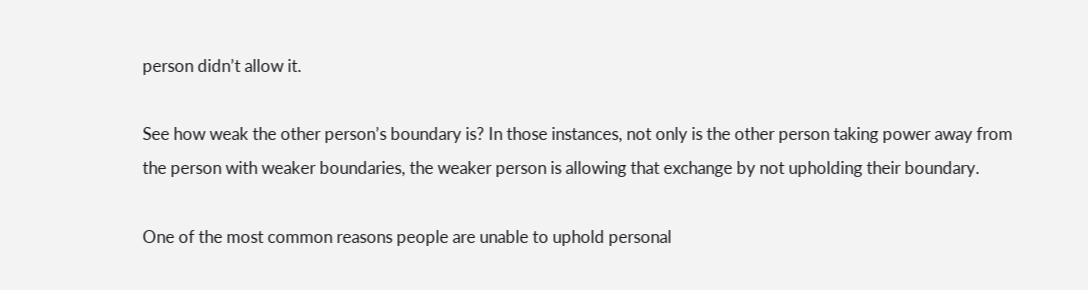person didn’t allow it.

See how weak the other person’s boundary is? In those instances, not only is the other person taking power away from the person with weaker boundaries, the weaker person is allowing that exchange by not upholding their boundary.

One of the most common reasons people are unable to uphold personal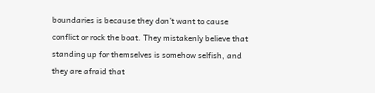boundaries is because they don’t want to cause conflict or rock the boat. They mistakenly believe that standing up for themselves is somehow selfish, and they are afraid that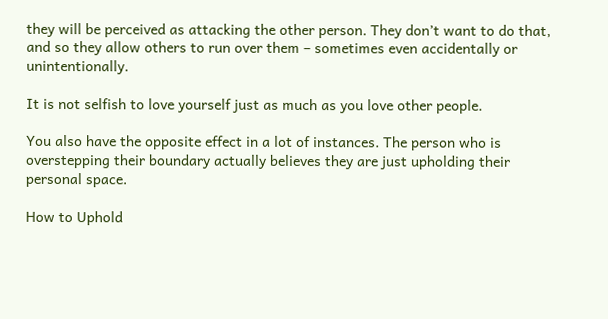they will be perceived as attacking the other person. They don’t want to do that, and so they allow others to run over them – sometimes even accidentally or unintentionally.

It is not selfish to love yourself just as much as you love other people.

You also have the opposite effect in a lot of instances. The person who is overstepping their boundary actually believes they are just upholding their personal space.

How to Uphold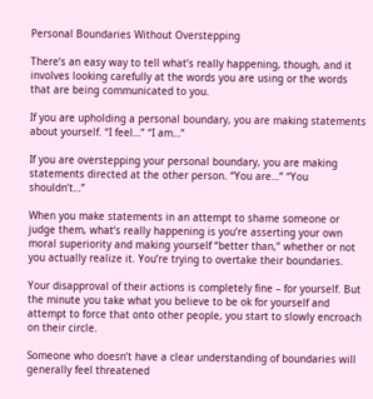Personal Boundaries Without Overstepping

There’s an easy way to tell what’s really happening, though, and it involves looking carefully at the words you are using or the words that are being communicated to you.

If you are upholding a personal boundary, you are making statements about yourself. “I feel…” “I am…”

If you are overstepping your personal boundary, you are making statements directed at the other person. “You are…” “You shouldn’t…”

When you make statements in an attempt to shame someone or judge them, what’s really happening is you’re asserting your own moral superiority and making yourself “better than,” whether or not you actually realize it. You’re trying to overtake their boundaries.

Your disapproval of their actions is completely fine – for yourself. But the minute you take what you believe to be ok for yourself and attempt to force that onto other people, you start to slowly encroach on their circle.

Someone who doesn’t have a clear understanding of boundaries will generally feel threatened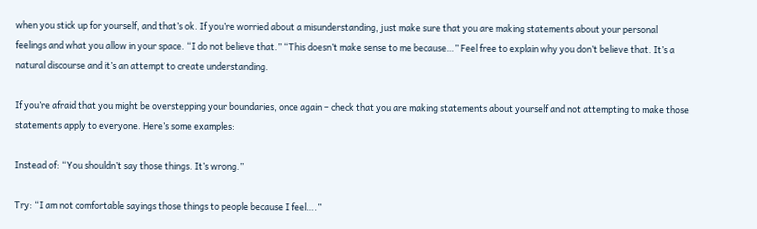when you stick up for yourself, and that’s ok. If you’re worried about a misunderstanding, just make sure that you are making statements about your personal feelings and what you allow in your space. “I do not believe that.” “This doesn’t make sense to me because…” Feel free to explain why you don’t believe that. It’s a natural discourse and it’s an attempt to create understanding.

If you’re afraid that you might be overstepping your boundaries, once again – check that you are making statements about yourself and not attempting to make those statements apply to everyone. Here’s some examples:

Instead of: “You shouldn’t say those things. It’s wrong.”

Try: “I am not comfortable sayings those things to people because I feel….”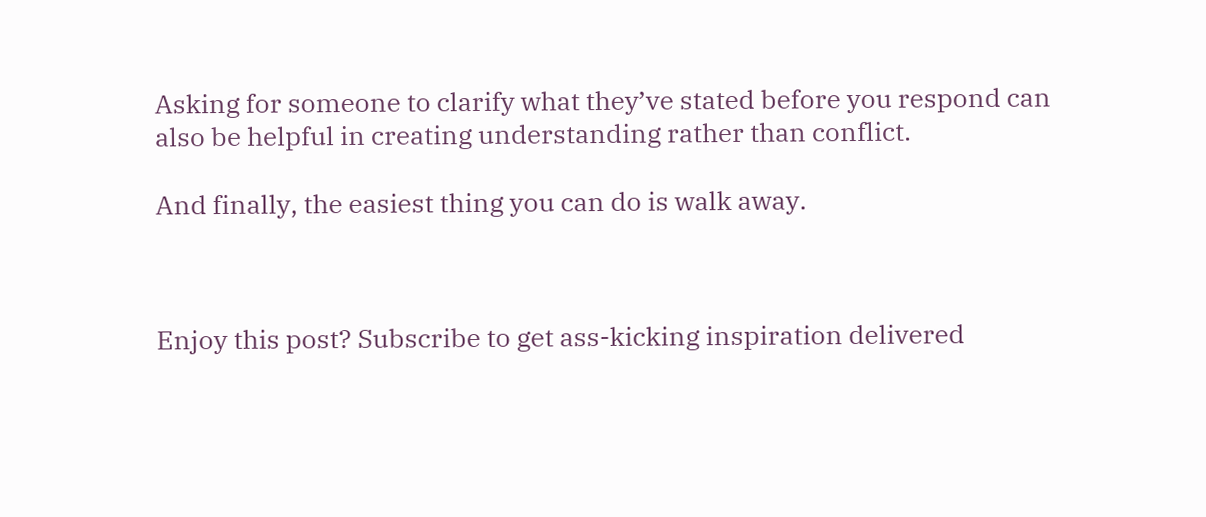Asking for someone to clarify what they’ve stated before you respond can also be helpful in creating understanding rather than conflict.

And finally, the easiest thing you can do is walk away.



Enjoy this post? Subscribe to get ass-kicking inspiration delivered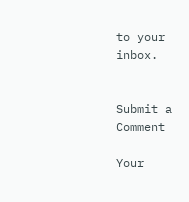to your inbox.


Submit a Comment

Your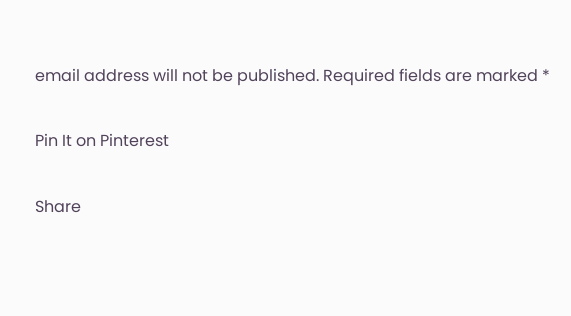email address will not be published. Required fields are marked *

Pin It on Pinterest

Share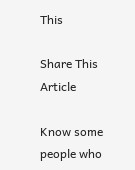This

Share This Article

Know some people who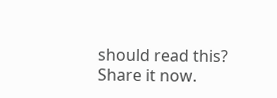should read this? Share it now.